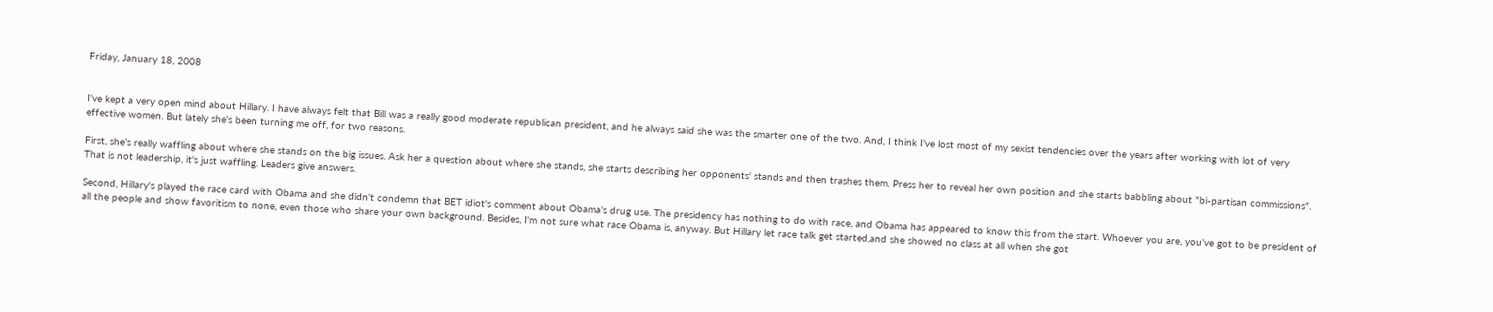Friday, January 18, 2008


I've kept a very open mind about Hillary. I have always felt that Bill was a really good moderate republican president, and he always said she was the smarter one of the two. And, I think I've lost most of my sexist tendencies over the years after working with lot of very effective women. But lately she's been turning me off, for two reasons.

First, she's really waffling about where she stands on the big issues. Ask her a question about where she stands, she starts describing her opponents' stands and then trashes them. Press her to reveal her own position and she starts babbling about "bi-partisan commissions". That is not leadership, it's just waffling. Leaders give answers.

Second, Hillary's played the race card with Obama and she didn't condemn that BET idiot's comment about Obama's drug use. The presidency has nothing to do with race, and Obama has appeared to know this from the start. Whoever you are, you've got to be president of all the people and show favoritism to none, even those who share your own background. Besides, I'm not sure what race Obama is, anyway. But Hillary let race talk get started,and she showed no class at all when she got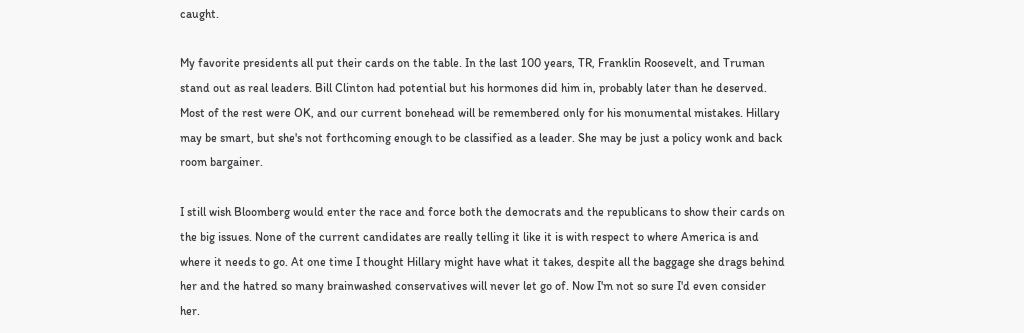caught.

My favorite presidents all put their cards on the table. In the last 100 years, TR, Franklin Roosevelt, and Truman stand out as real leaders. Bill Clinton had potential but his hormones did him in, probably later than he deserved. Most of the rest were OK, and our current bonehead will be remembered only for his monumental mistakes. Hillary may be smart, but she's not forthcoming enough to be classified as a leader. She may be just a policy wonk and back room bargainer.

I still wish Bloomberg would enter the race and force both the democrats and the republicans to show their cards on the big issues. None of the current candidates are really telling it like it is with respect to where America is and where it needs to go. At one time I thought Hillary might have what it takes, despite all the baggage she drags behind her and the hatred so many brainwashed conservatives will never let go of. Now I'm not so sure I'd even consider her.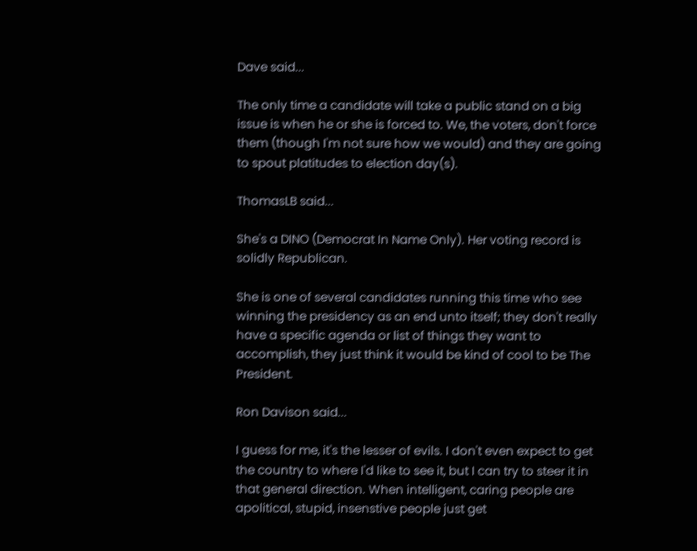Dave said...

The only time a candidate will take a public stand on a big issue is when he or she is forced to. We, the voters, don't force them (though I'm not sure how we would) and they are going to spout platitudes to election day(s).

ThomasLB said...

She's a DINO (Democrat In Name Only). Her voting record is solidly Republican.

She is one of several candidates running this time who see winning the presidency as an end unto itself; they don't really have a specific agenda or list of things they want to accomplish, they just think it would be kind of cool to be The President.

Ron Davison said...

I guess for me, it's the lesser of evils. I don't even expect to get the country to where I'd like to see it, but I can try to steer it in that general direction. When intelligent, caring people are apolitical, stupid, insenstive people just get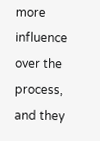more influence over the process, and they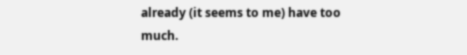already (it seems to me) have too much.